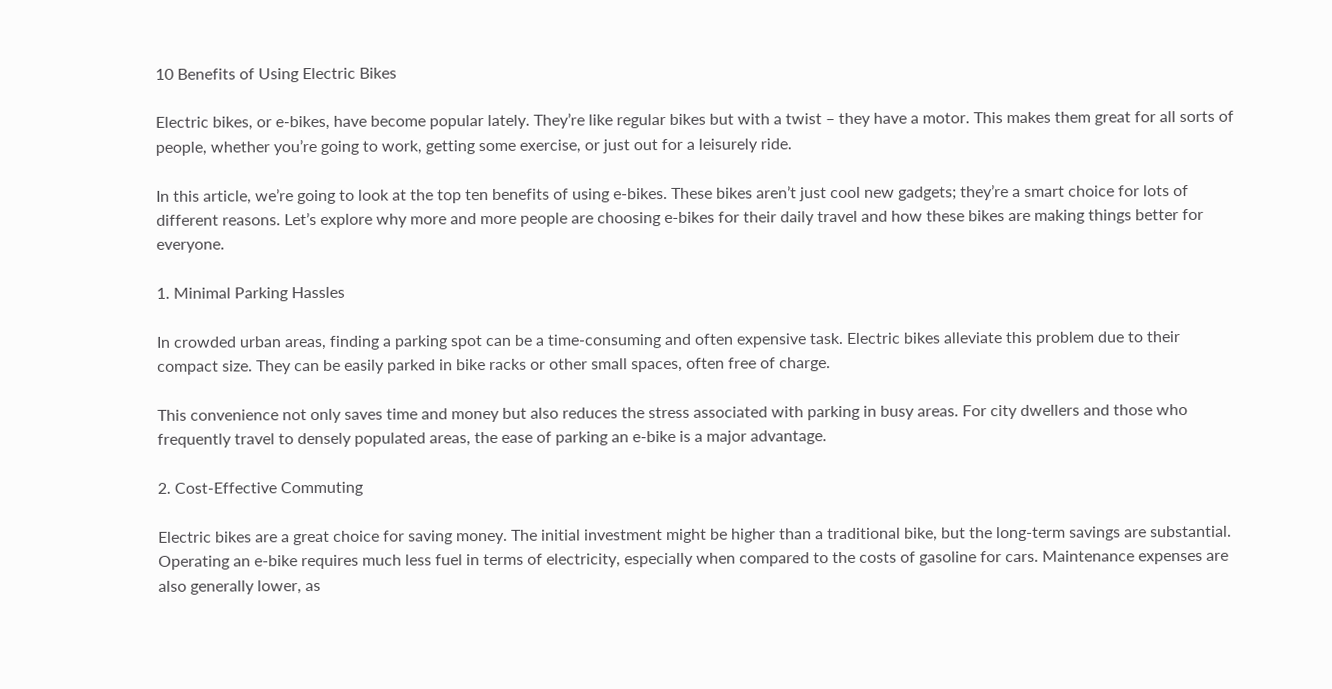10 Benefits of Using Electric Bikes

Electric bikes, or e-bikes, have become popular lately. They’re like regular bikes but with a twist – they have a motor. This makes them great for all sorts of people, whether you’re going to work, getting some exercise, or just out for a leisurely ride.

In this article, we’re going to look at the top ten benefits of using e-bikes. These bikes aren’t just cool new gadgets; they’re a smart choice for lots of different reasons. Let’s explore why more and more people are choosing e-bikes for their daily travel and how these bikes are making things better for everyone.

1. Minimal Parking Hassles

In crowded urban areas, finding a parking spot can be a time-consuming and often expensive task. Electric bikes alleviate this problem due to their compact size. They can be easily parked in bike racks or other small spaces, often free of charge.

This convenience not only saves time and money but also reduces the stress associated with parking in busy areas. For city dwellers and those who frequently travel to densely populated areas, the ease of parking an e-bike is a major advantage.

2. Cost-Effective Commuting

Electric bikes are a great choice for saving money. The initial investment might be higher than a traditional bike, but the long-term savings are substantial. Operating an e-bike requires much less fuel in terms of electricity, especially when compared to the costs of gasoline for cars. Maintenance expenses are also generally lower, as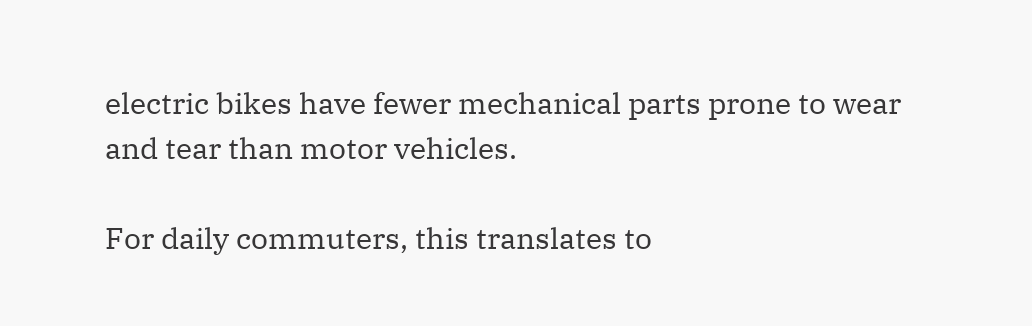electric bikes have fewer mechanical parts prone to wear and tear than motor vehicles.

For daily commuters, this translates to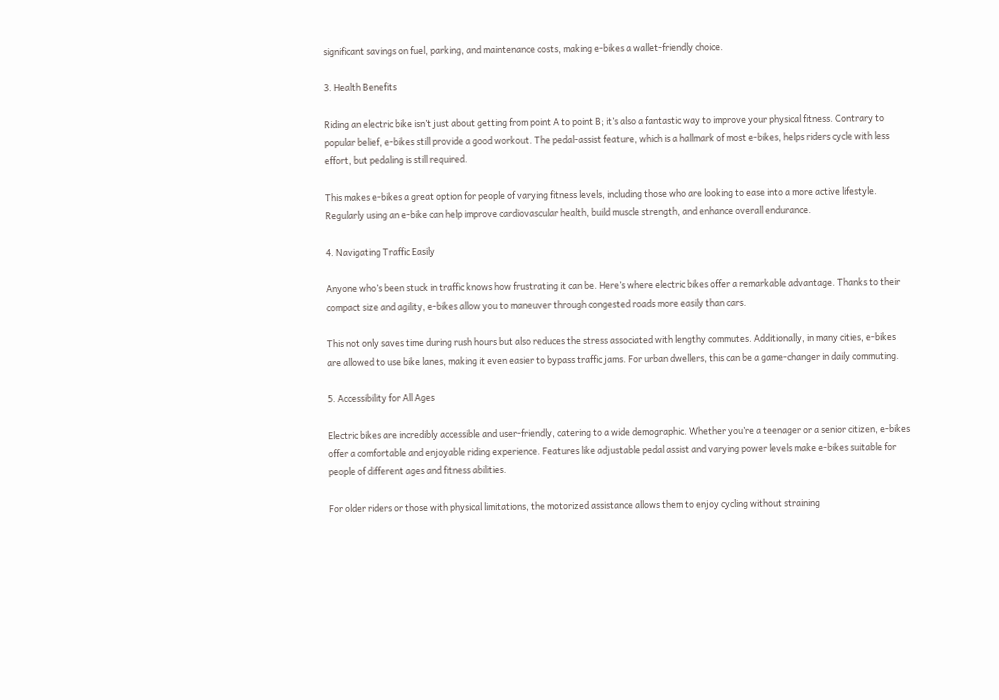significant savings on fuel, parking, and maintenance costs, making e-bikes a wallet-friendly choice.

3. Health Benefits

Riding an electric bike isn’t just about getting from point A to point B; it’s also a fantastic way to improve your physical fitness. Contrary to popular belief, e-bikes still provide a good workout. The pedal-assist feature, which is a hallmark of most e-bikes, helps riders cycle with less effort, but pedaling is still required.

This makes e-bikes a great option for people of varying fitness levels, including those who are looking to ease into a more active lifestyle. Regularly using an e-bike can help improve cardiovascular health, build muscle strength, and enhance overall endurance.

4. Navigating Traffic Easily

Anyone who’s been stuck in traffic knows how frustrating it can be. Here’s where electric bikes offer a remarkable advantage. Thanks to their compact size and agility, e-bikes allow you to maneuver through congested roads more easily than cars.

This not only saves time during rush hours but also reduces the stress associated with lengthy commutes. Additionally, in many cities, e-bikes are allowed to use bike lanes, making it even easier to bypass traffic jams. For urban dwellers, this can be a game-changer in daily commuting.

5. Accessibility for All Ages

Electric bikes are incredibly accessible and user-friendly, catering to a wide demographic. Whether you’re a teenager or a senior citizen, e-bikes offer a comfortable and enjoyable riding experience. Features like adjustable pedal assist and varying power levels make e-bikes suitable for people of different ages and fitness abilities.

For older riders or those with physical limitations, the motorized assistance allows them to enjoy cycling without straining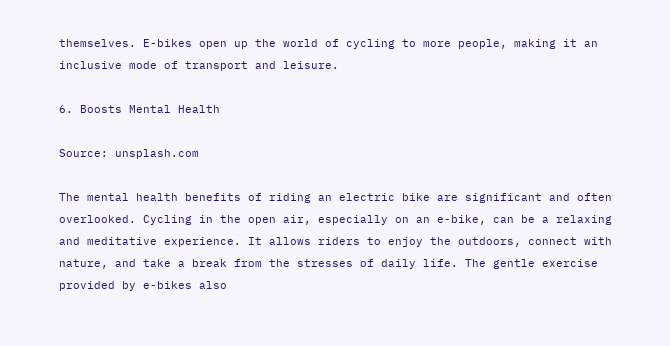themselves. E-bikes open up the world of cycling to more people, making it an inclusive mode of transport and leisure.

6. Boosts Mental Health

Source: unsplash.com

The mental health benefits of riding an electric bike are significant and often overlooked. Cycling in the open air, especially on an e-bike, can be a relaxing and meditative experience. It allows riders to enjoy the outdoors, connect with nature, and take a break from the stresses of daily life. The gentle exercise provided by e-bikes also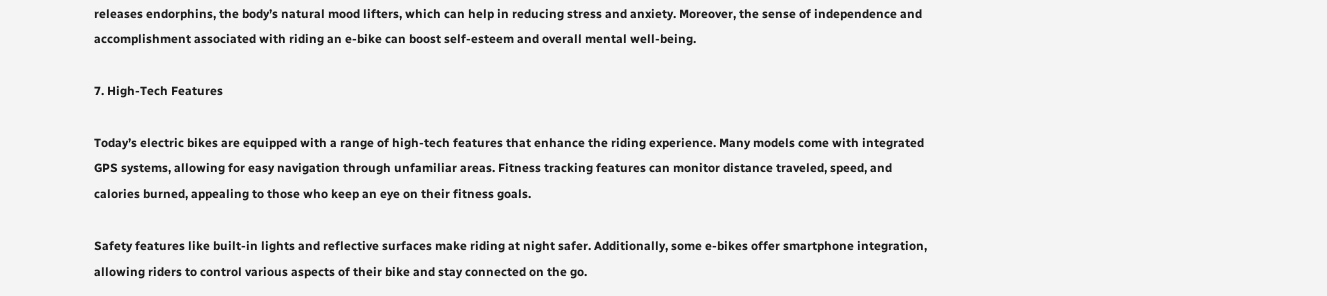releases endorphins, the body’s natural mood lifters, which can help in reducing stress and anxiety. Moreover, the sense of independence and accomplishment associated with riding an e-bike can boost self-esteem and overall mental well-being.

7. High-Tech Features

Today’s electric bikes are equipped with a range of high-tech features that enhance the riding experience. Many models come with integrated GPS systems, allowing for easy navigation through unfamiliar areas. Fitness tracking features can monitor distance traveled, speed, and calories burned, appealing to those who keep an eye on their fitness goals.

Safety features like built-in lights and reflective surfaces make riding at night safer. Additionally, some e-bikes offer smartphone integration, allowing riders to control various aspects of their bike and stay connected on the go.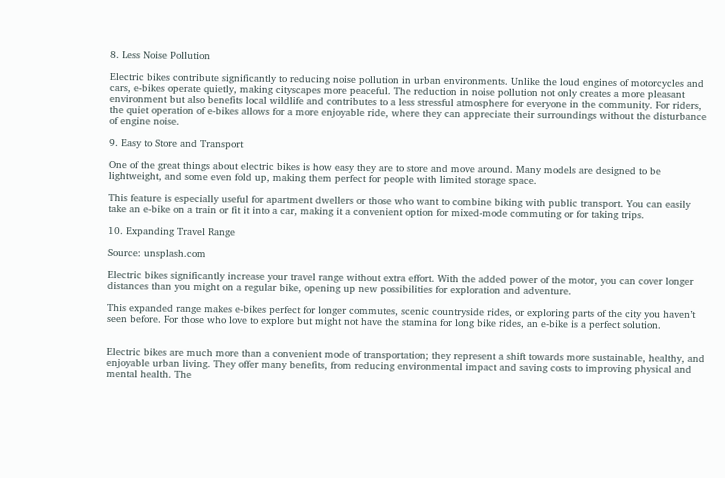8. Less Noise Pollution

Electric bikes contribute significantly to reducing noise pollution in urban environments. Unlike the loud engines of motorcycles and cars, e-bikes operate quietly, making cityscapes more peaceful. The reduction in noise pollution not only creates a more pleasant environment but also benefits local wildlife and contributes to a less stressful atmosphere for everyone in the community. For riders, the quiet operation of e-bikes allows for a more enjoyable ride, where they can appreciate their surroundings without the disturbance of engine noise.

9. Easy to Store and Transport

One of the great things about electric bikes is how easy they are to store and move around. Many models are designed to be lightweight, and some even fold up, making them perfect for people with limited storage space.

This feature is especially useful for apartment dwellers or those who want to combine biking with public transport. You can easily take an e-bike on a train or fit it into a car, making it a convenient option for mixed-mode commuting or for taking trips.

10. Expanding Travel Range

Source: unsplash.com

Electric bikes significantly increase your travel range without extra effort. With the added power of the motor, you can cover longer distances than you might on a regular bike, opening up new possibilities for exploration and adventure.

This expanded range makes e-bikes perfect for longer commutes, scenic countryside rides, or exploring parts of the city you haven’t seen before. For those who love to explore but might not have the stamina for long bike rides, an e-bike is a perfect solution.


Electric bikes are much more than a convenient mode of transportation; they represent a shift towards more sustainable, healthy, and enjoyable urban living. They offer many benefits, from reducing environmental impact and saving costs to improving physical and mental health. The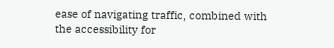ease of navigating traffic, combined with the accessibility for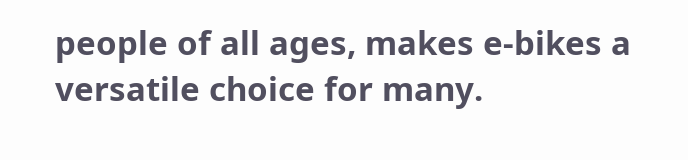people of all ages, makes e-bikes a versatile choice for many.